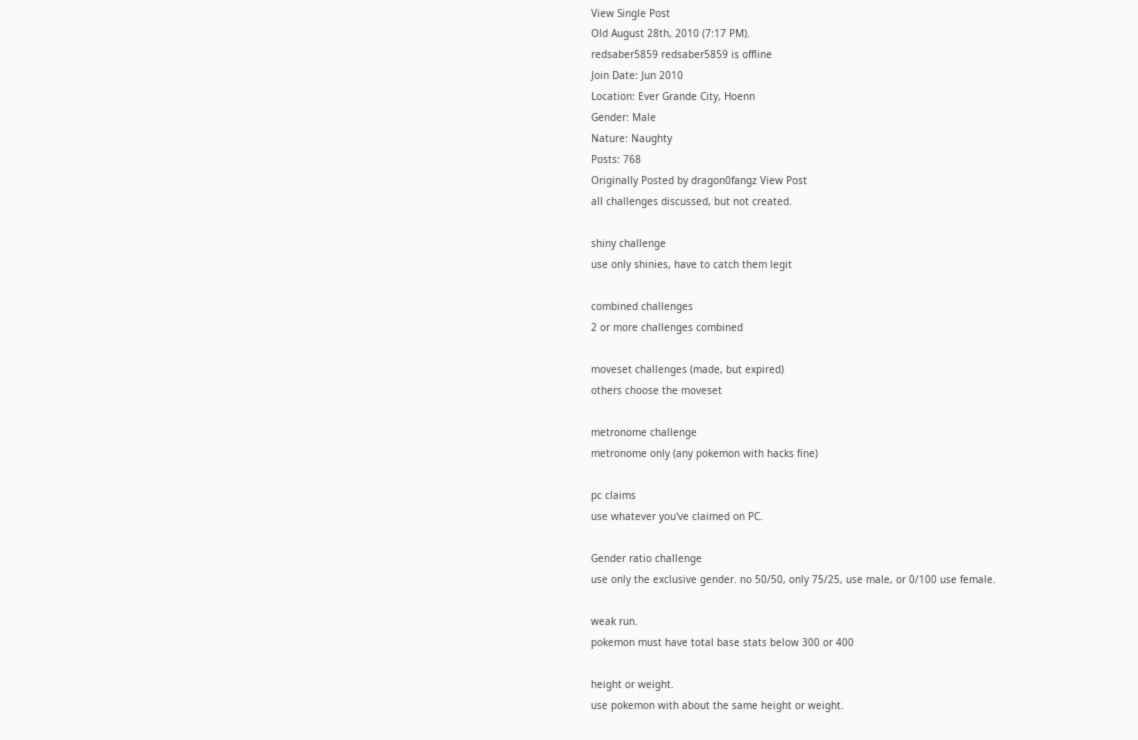View Single Post
Old August 28th, 2010 (7:17 PM).
redsaber5859 redsaber5859 is offline
Join Date: Jun 2010
Location: Ever Grande City, Hoenn
Gender: Male
Nature: Naughty
Posts: 768
Originally Posted by dragon0fangz View Post
all challenges discussed, but not created.

shiny challenge
use only shinies, have to catch them legit

combined challenges
2 or more challenges combined

moveset challenges (made, but expired)
others choose the moveset

metronome challenge
metronome only (any pokemon with hacks fine)

pc claims
use whatever you've claimed on PC.

Gender ratio challenge
use only the exclusive gender. no 50/50, only 75/25, use male, or 0/100 use female.

weak run.
pokemon must have total base stats below 300 or 400

height or weight.
use pokemon with about the same height or weight.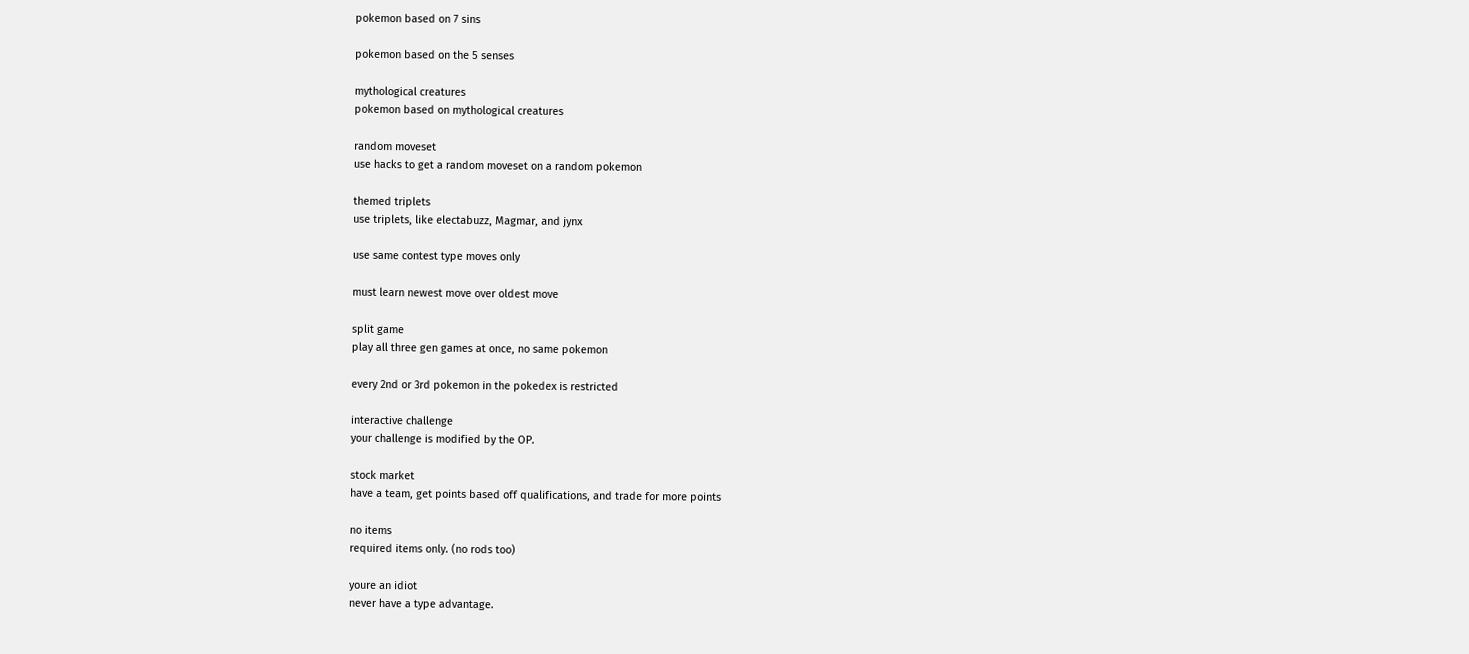pokemon based on 7 sins

pokemon based on the 5 senses

mythological creatures
pokemon based on mythological creatures

random moveset
use hacks to get a random moveset on a random pokemon

themed triplets
use triplets, like electabuzz, Magmar, and jynx

use same contest type moves only

must learn newest move over oldest move

split game
play all three gen games at once, no same pokemon

every 2nd or 3rd pokemon in the pokedex is restricted

interactive challenge
your challenge is modified by the OP.

stock market
have a team, get points based off qualifications, and trade for more points

no items
required items only. (no rods too)

youre an idiot
never have a type advantage.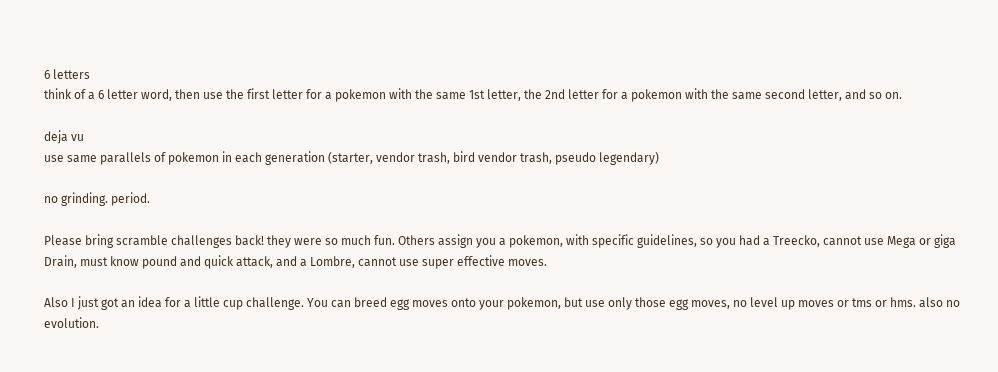6 letters
think of a 6 letter word, then use the first letter for a pokemon with the same 1st letter, the 2nd letter for a pokemon with the same second letter, and so on.

deja vu
use same parallels of pokemon in each generation (starter, vendor trash, bird vendor trash, pseudo legendary)

no grinding. period.

Please bring scramble challenges back! they were so much fun. Others assign you a pokemon, with specific guidelines, so you had a Treecko, cannot use Mega or giga Drain, must know pound and quick attack, and a Lombre, cannot use super effective moves.

Also I just got an idea for a little cup challenge. You can breed egg moves onto your pokemon, but use only those egg moves, no level up moves or tms or hms. also no evolution.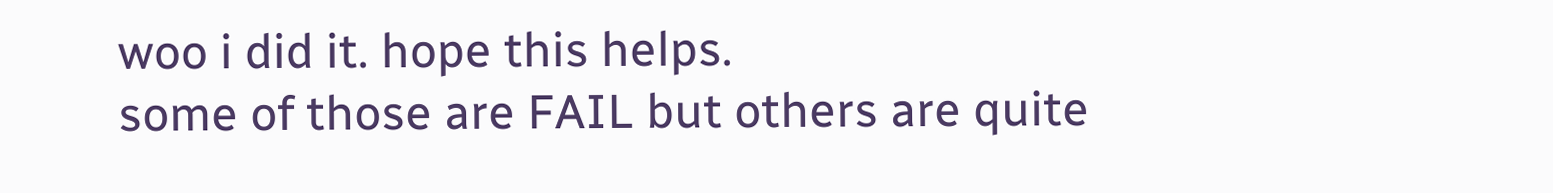woo i did it. hope this helps.
some of those are FAIL but others are quite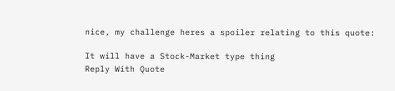nice, my challenge heres a spoiler relating to this quote:

It will have a Stock-Market type thing
Reply With Quote